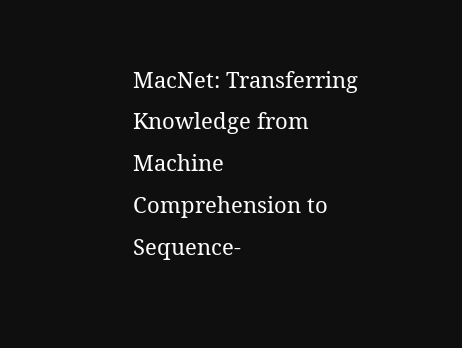MacNet: Transferring Knowledge from Machine Comprehension to Sequence-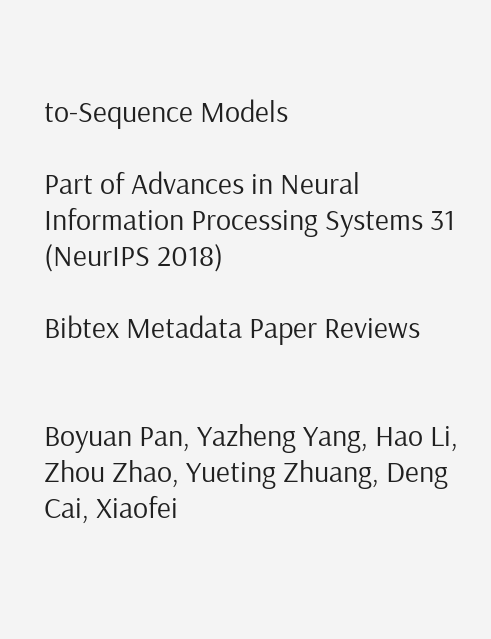to-Sequence Models

Part of Advances in Neural Information Processing Systems 31 (NeurIPS 2018)

Bibtex Metadata Paper Reviews


Boyuan Pan, Yazheng Yang, Hao Li, Zhou Zhao, Yueting Zhuang, Deng Cai, Xiaofei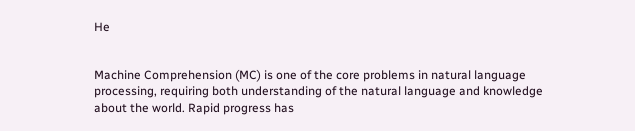He


Machine Comprehension (MC) is one of the core problems in natural language processing, requiring both understanding of the natural language and knowledge about the world. Rapid progress has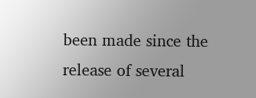been made since the release of several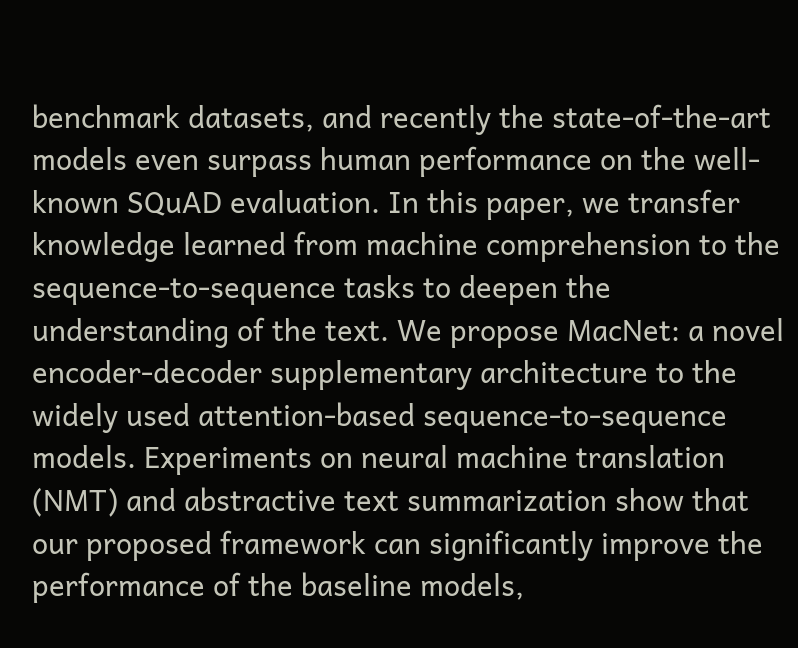benchmark datasets, and recently the state-of-the-art models even surpass human performance on the well-known SQuAD evaluation. In this paper, we transfer knowledge learned from machine comprehension to the sequence-to-sequence tasks to deepen the understanding of the text. We propose MacNet: a novel encoder-decoder supplementary architecture to the widely used attention-based sequence-to-sequence models. Experiments on neural machine translation (NMT) and abstractive text summarization show that our proposed framework can significantly improve the performance of the baseline models,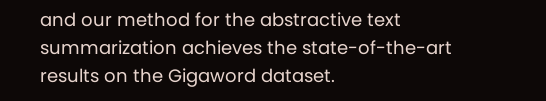and our method for the abstractive text summarization achieves the state-of-the-art results on the Gigaword dataset.